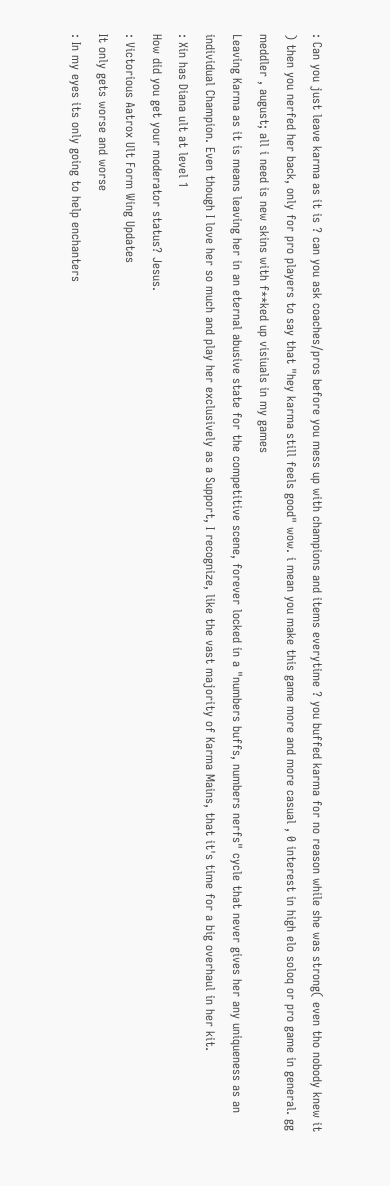: Can you just leave karma as it is ? can you ask coaches/pros before you mess up with champions and items everytime ? you buffed karma for no reason while she was strong( even tho nobody knew it ) then you nerfed her back, only for pro players to say that "hey karma still feels good" wow. i mean you make this game more and more casual , 0 interest in high elo soloq or pro game in general. gg meddler , august; all i need is new skins with f**ked up visiuals in my games
Leaving Karma as it is means leaving her in an eternal abusive state for the competitive scene, forever locked in a "numbers buffs, numbers nerfs" cycle that never gives her any uniqueness as an individual Champion. Even though I love her so much and play her exclusively as a Support, I recognize, like the vast majority of Karma Mains, that it's time for a big overhaul in her kit.
: Xin has Diana ult at level 1
How did you get your moderator status? Jesus.
: Victorious Aatrox Ult Form Wing Updates
It only gets worse and worse
: In my eyes its only going to help enchanters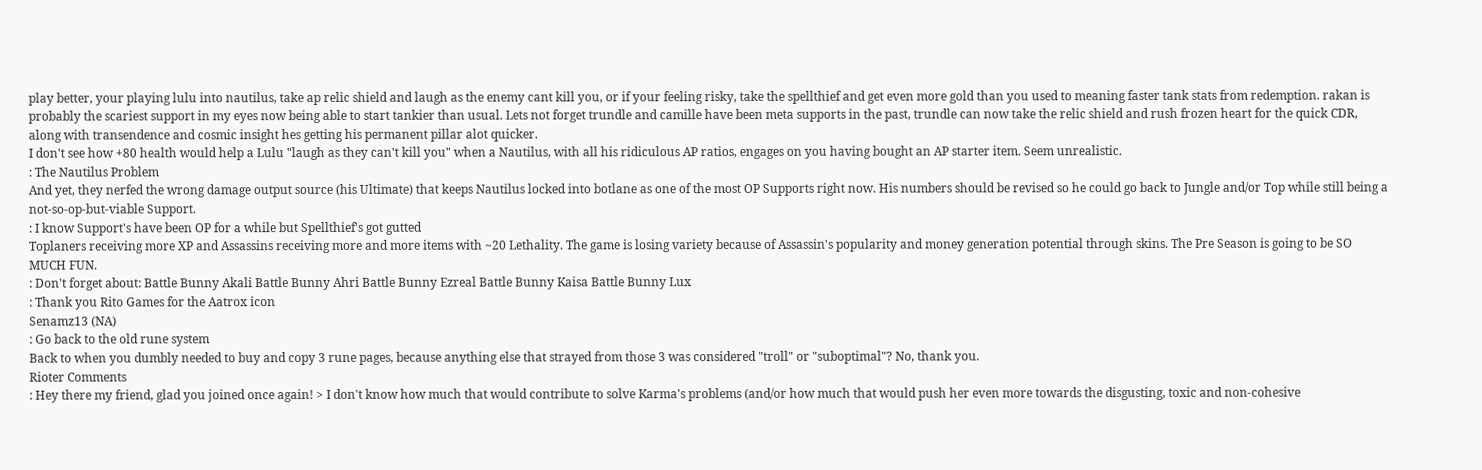play better, your playing lulu into nautilus, take ap relic shield and laugh as the enemy cant kill you, or if your feeling risky, take the spellthief and get even more gold than you used to meaning faster tank stats from redemption. rakan is probably the scariest support in my eyes now being able to start tankier than usual. Lets not forget trundle and camille have been meta supports in the past, trundle can now take the relic shield and rush frozen heart for the quick CDR, along with transendence and cosmic insight hes getting his permanent pillar alot quicker.
I don't see how +80 health would help a Lulu "laugh as they can't kill you" when a Nautilus, with all his ridiculous AP ratios, engages on you having bought an AP starter item. Seem unrealistic.
: The Nautilus Problem
And yet, they nerfed the wrong damage output source (his Ultimate) that keeps Nautilus locked into botlane as one of the most OP Supports right now. His numbers should be revised so he could go back to Jungle and/or Top while still being a not-so-op-but-viable Support.
: I know Support's have been OP for a while but Spellthief's got gutted
Toplaners receiving more XP and Assassins receiving more and more items with ~20 Lethality. The game is losing variety because of Assassin's popularity and money generation potential through skins. The Pre Season is going to be SO MUCH FUN.
: Don't forget about: Battle Bunny Akali Battle Bunny Ahri Battle Bunny Ezreal Battle Bunny Kaisa Battle Bunny Lux
: Thank you Rito Games for the Aatrox icon
Senamz13 (NA)
: Go back to the old rune system
Back to when you dumbly needed to buy and copy 3 rune pages, because anything else that strayed from those 3 was considered "troll" or "suboptimal"? No, thank you.
Rioter Comments
: Hey there my friend, glad you joined once again! > I don't know how much that would contribute to solve Karma's problems (and/or how much that would push her even more towards the disgusting, toxic and non-cohesive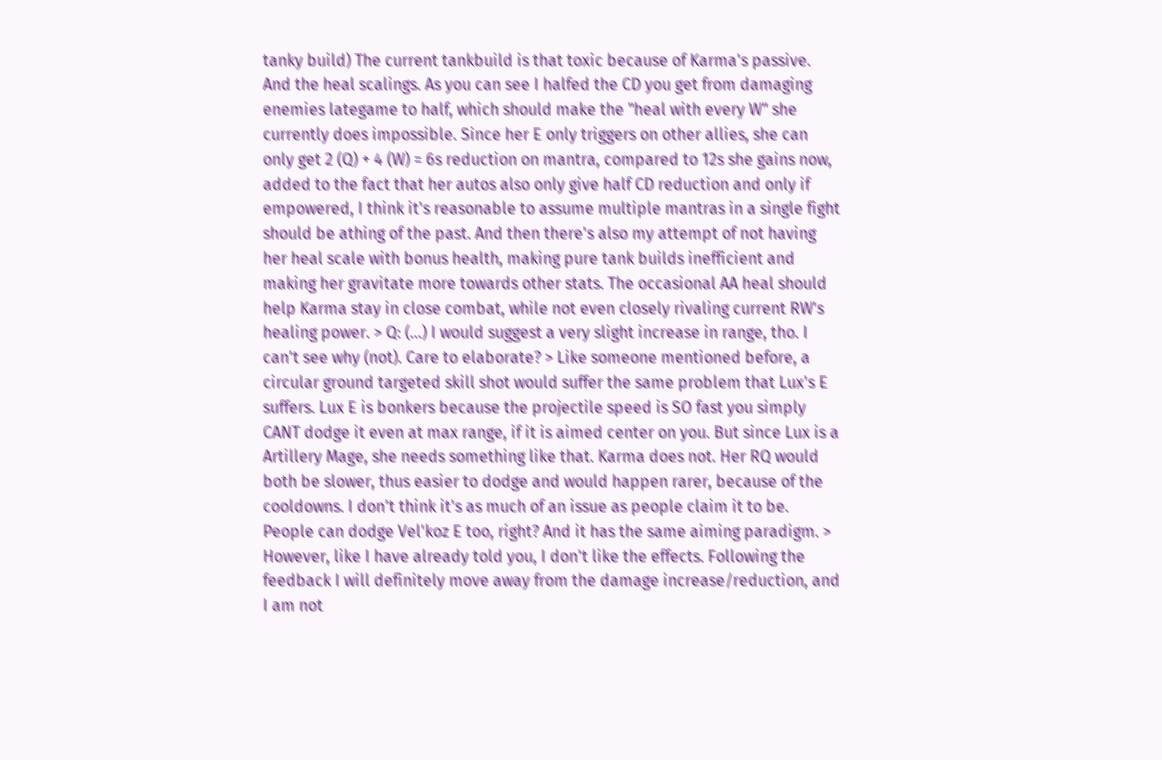tanky build) The current tankbuild is that toxic because of Karma's passive. And the heal scalings. As you can see I halfed the CD you get from damaging enemies lategame to half, which should make the "heal with every W" she currently does impossible. Since her E only triggers on other allies, she can only get 2 (Q) + 4 (W) = 6s reduction on mantra, compared to 12s she gains now, added to the fact that her autos also only give half CD reduction and only if empowered, I think it's reasonable to assume multiple mantras in a single fight should be athing of the past. And then there's also my attempt of not having her heal scale with bonus health, making pure tank builds inefficient and making her gravitate more towards other stats. The occasional AA heal should help Karma stay in close combat, while not even closely rivaling current RW's healing power. > Q: (...) I would suggest a very slight increase in range, tho. I can't see why (not). Care to elaborate? > Like someone mentioned before, a circular ground targeted skill shot would suffer the same problem that Lux's E suffers. Lux E is bonkers because the projectile speed is SO fast you simply CANT dodge it even at max range, if it is aimed center on you. But since Lux is a Artillery Mage, she needs something like that. Karma does not. Her RQ would both be slower, thus easier to dodge and would happen rarer, because of the cooldowns. I don't think it's as much of an issue as people claim it to be. People can dodge Vel'koz E too, right? And it has the same aiming paradigm. > However, like I have already told you, I don't like the effects. Following the feedback I will definitely move away from the damage increase/reduction, and I am not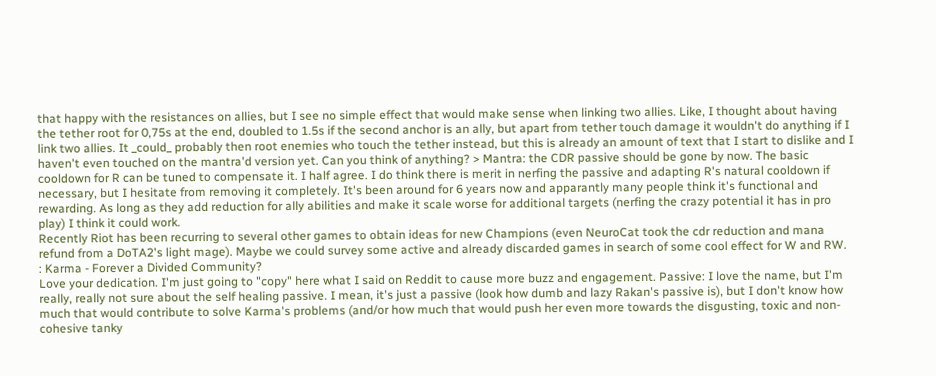that happy with the resistances on allies, but I see no simple effect that would make sense when linking two allies. Like, I thought about having the tether root for 0,75s at the end, doubled to 1.5s if the second anchor is an ally, but apart from tether touch damage it wouldn't do anything if I link two allies. It _could_ probably then root enemies who touch the tether instead, but this is already an amount of text that I start to dislike and I haven't even touched on the mantra'd version yet. Can you think of anything? > Mantra: the CDR passive should be gone by now. The basic cooldown for R can be tuned to compensate it. I half agree. I do think there is merit in nerfing the passive and adapting R's natural cooldown if necessary, but I hesitate from removing it completely. It's been around for 6 years now and apparantly many people think it's functional and rewarding. As long as they add reduction for ally abilities and make it scale worse for additional targets (nerfing the crazy potential it has in pro play) I think it could work.
Recently Riot has been recurring to several other games to obtain ideas for new Champions (even NeuroCat took the cdr reduction and mana refund from a DoTA2's light mage). Maybe we could survey some active and already discarded games in search of some cool effect for W and RW.
: Karma - Forever a Divided Community?
Love your dedication. I'm just going to "copy" here what I said on Reddit to cause more buzz and engagement. Passive: I love the name, but I'm really, really not sure about the self healing passive. I mean, it's just a passive (look how dumb and lazy Rakan's passive is), but I don't know how much that would contribute to solve Karma's problems (and/or how much that would push her even more towards the disgusting, toxic and non-cohesive tanky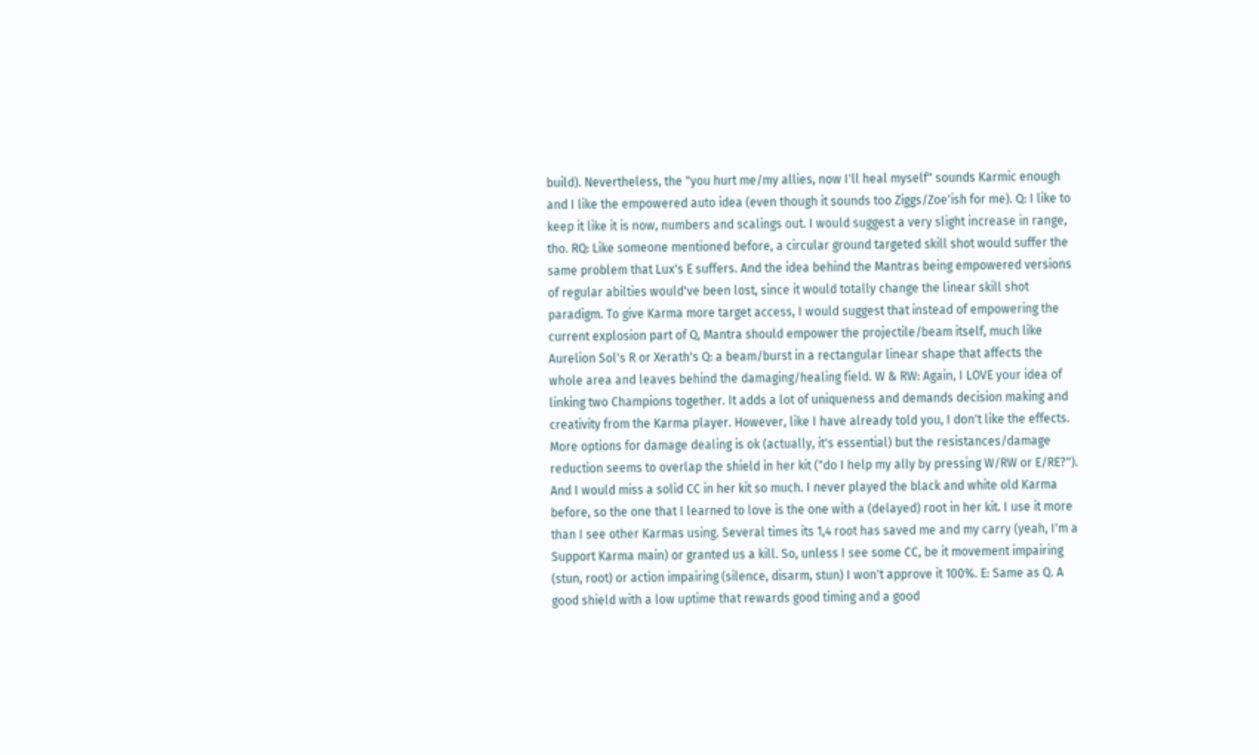build). Nevertheless, the "you hurt me/my allies, now I'll heal myself" sounds Karmic enough and I like the empowered auto idea (even though it sounds too Ziggs/Zoe'ish for me). Q: I like to keep it like it is now, numbers and scalings out. I would suggest a very slight increase in range, tho. RQ: Like someone mentioned before, a circular ground targeted skill shot would suffer the same problem that Lux's E suffers. And the idea behind the Mantras being empowered versions of regular abilties would've been lost, since it would totally change the linear skill shot paradigm. To give Karma more target access, I would suggest that instead of empowering the current explosion part of Q, Mantra should empower the projectile/beam itself, much like Aurelion Sol's R or Xerath's Q: a beam/burst in a rectangular linear shape that affects the whole area and leaves behind the damaging/healing field. W & RW: Again, I LOVE your idea of linking two Champions together. It adds a lot of uniqueness and demands decision making and creativity from the Karma player. However, like I have already told you, I don't like the effects. More options for damage dealing is ok (actually, it's essential) but the resistances/damage reduction seems to overlap the shield in her kit ("do I help my ally by pressing W/RW or E/RE?"). And I would miss a solid CC in her kit so much. I never played the black and white old Karma before, so the one that I learned to love is the one with a (delayed) root in her kit. I use it more than I see other Karmas using. Several times its 1,4 root has saved me and my carry (yeah, I'm a Support Karma main) or granted us a kill. So, unless I see some CC, be it movement impairing (stun, root) or action impairing (silence, disarm, stun) I won't approve it 100%. E: Same as Q. A good shield with a low uptime that rewards good timing and a good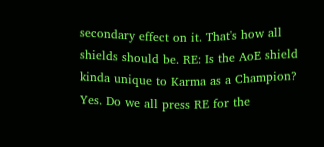secondary effect on it. That's how all shields should be. RE: Is the AoE shield kinda unique to Karma as a Champion? Yes. Do we all press RE for the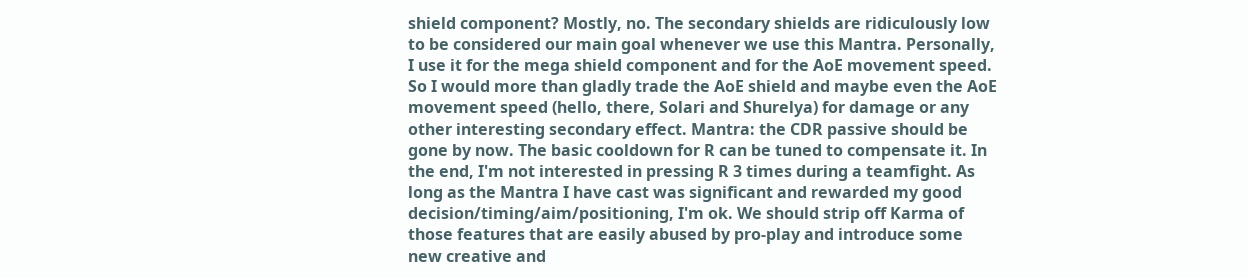shield component? Mostly, no. The secondary shields are ridiculously low to be considered our main goal whenever we use this Mantra. Personally, I use it for the mega shield component and for the AoE movement speed. So I would more than gladly trade the AoE shield and maybe even the AoE movement speed (hello, there, Solari and Shurelya) for damage or any other interesting secondary effect. Mantra: the CDR passive should be gone by now. The basic cooldown for R can be tuned to compensate it. In the end, I'm not interested in pressing R 3 times during a teamfight. As long as the Mantra I have cast was significant and rewarded my good decision/timing/aim/positioning, I'm ok. We should strip off Karma of those features that are easily abused by pro-play and introduce some new creative and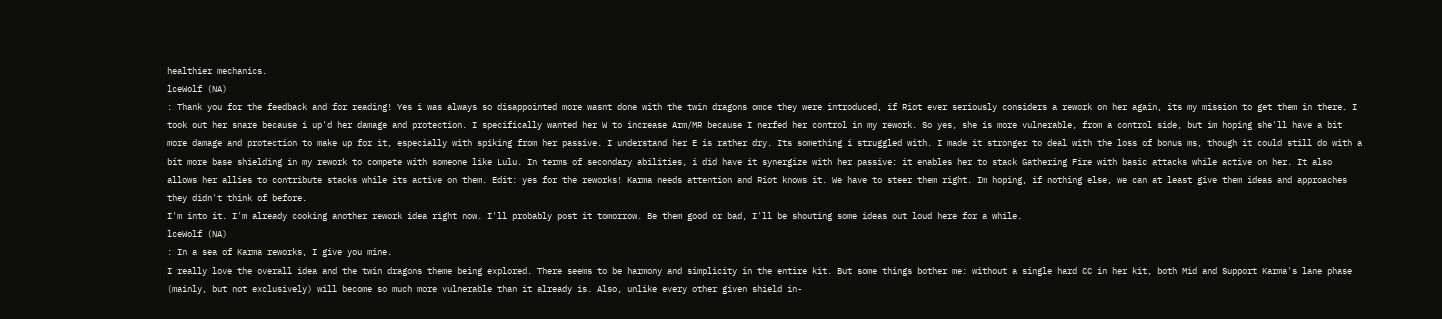healthier mechanics.
lceWolf (NA)
: Thank you for the feedback and for reading! Yes i was always so disappointed more wasnt done with the twin dragons omce they were introduced, if Riot ever seriously considers a rework on her again, its my mission to get them in there. I took out her snare because i up'd her damage and protection. I specifically wanted her W to increase Arm/MR because I nerfed her control in my rework. So yes, she is more vulnerable, from a control side, but im hoping she'll have a bit more damage and protection to make up for it, especially with spiking from her passive. I understand her E is rather dry. Its something i struggled with. I made it stronger to deal with the loss of bonus ms, though it could still do with a bit more base shielding in my rework to compete with someone like Lulu. In terms of secondary abilities, i did have it synergize with her passive: it enables her to stack Gathering Fire with basic attacks while active on her. It also allows her allies to contribute stacks while its active on them. Edit: yes for the reworks! Karma needs attention and Riot knows it. We have to steer them right. Im hoping, if nothing else, we can at least give them ideas and approaches they didn't think of before.
I'm into it. I'm already cooking another rework idea right now. I'll probably post it tomorrow. Be them good or bad, I'll be shouting some ideas out loud here for a while.
lceWolf (NA)
: In a sea of Karma reworks, I give you mine.
I really love the overall idea and the twin dragons theme being explored. There seems to be harmony and simplicity in the entire kit. But some things bother me: without a single hard CC in her kit, both Mid and Support Karma's lane phase (mainly, but not exclusively) will become so much more vulnerable than it already is. Also, unlike every other given shield in-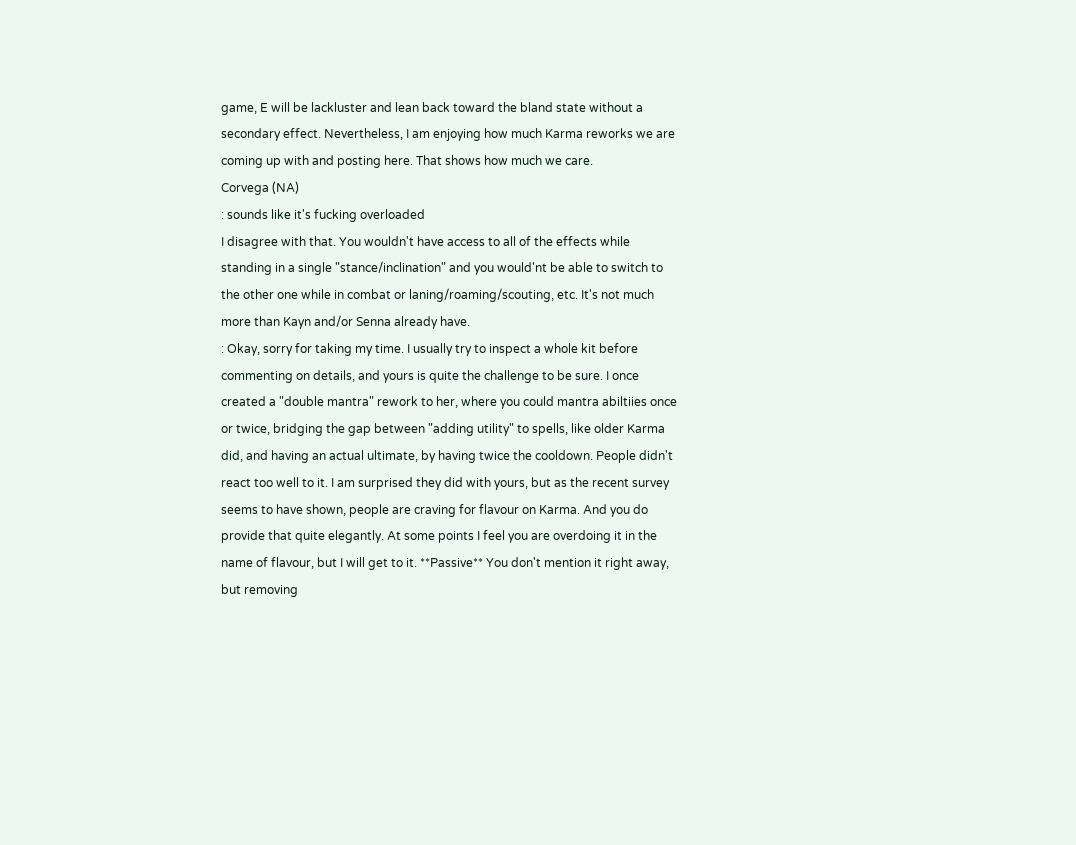game, E will be lackluster and lean back toward the bland state without a secondary effect. Nevertheless, I am enjoying how much Karma reworks we are coming up with and posting here. That shows how much we care.
Corvega (NA)
: sounds like it's fucking overloaded
I disagree with that. You wouldn't have access to all of the effects while standing in a single "stance/inclination" and you would'nt be able to switch to the other one while in combat or laning/roaming/scouting, etc. It's not much more than Kayn and/or Senna already have.
: Okay, sorry for taking my time. I usually try to inspect a whole kit before commenting on details, and yours is quite the challenge to be sure. I once created a "double mantra" rework to her, where you could mantra abiltiies once or twice, bridging the gap between "adding utility" to spells, like older Karma did, and having an actual ultimate, by having twice the cooldown. People didn't react too well to it. I am surprised they did with yours, but as the recent survey seems to have shown, people are craving for flavour on Karma. And you do provide that quite elegantly. At some points I feel you are overdoing it in the name of flavour, but I will get to it. **Passive** You don't mention it right away, but removing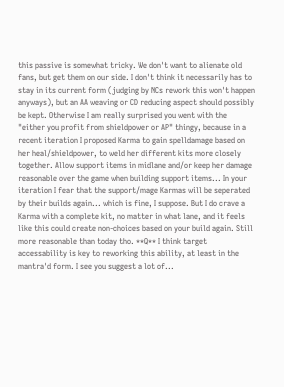this passive is somewhat tricky. We don't want to alienate old fans, but get them on our side. I don't think it necessarily has to stay in its current form (judging by NCs rework this won't happen anyways), but an AA weaving or CD reducing aspect should possibly be kept. Otherwise I am really surprised you went with the "either you profit from shieldpower or AP" thingy, because in a recent iteration I proposed Karma to gain spelldamage based on her heal/shieldpower, to weld her different kits more closely together. Allow support items in midlane and/or keep her damage reasonable over the game when building support items... In your iteration I fear that the support/mage Karmas will be seperated by their builds again... which is fine, I suppose. But I do crave a Karma with a complete kit, no matter in what lane, and it feels like this could create non-choices based on your build again. Still more reasonable than today tho. **Q** I think target accessability is key to reworking this ability, at least in the mantra'd form. I see you suggest a lot of...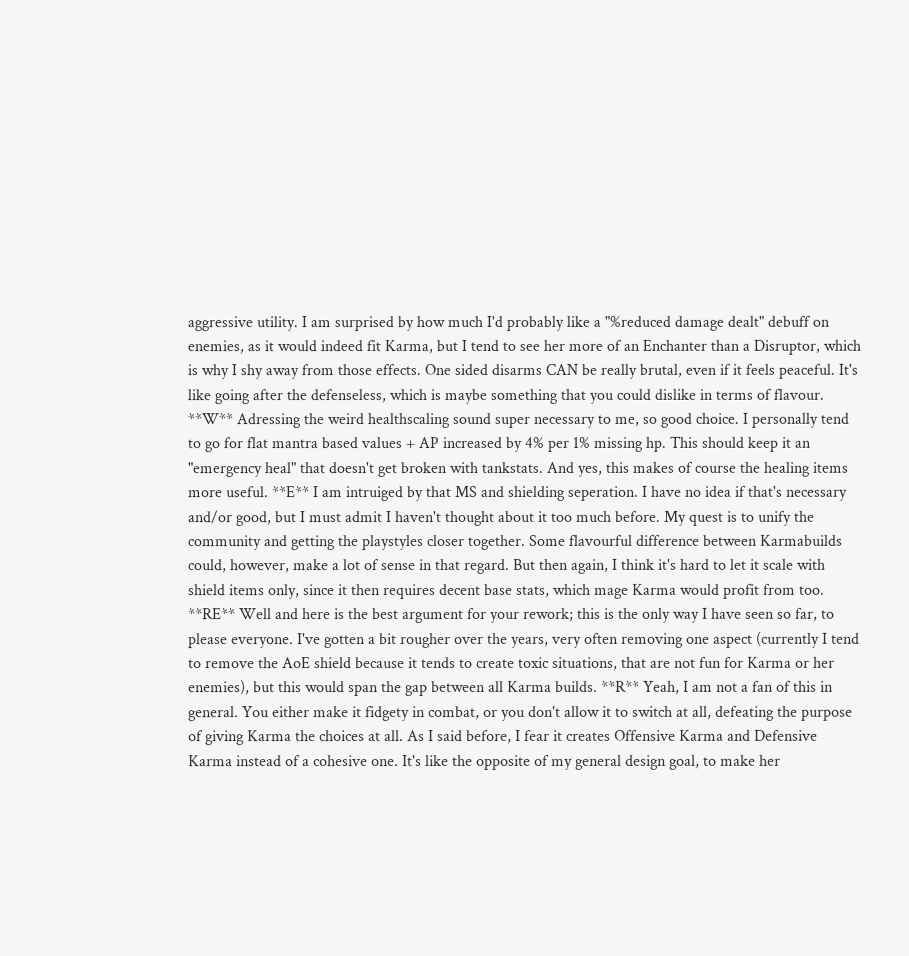aggressive utility. I am surprised by how much I'd probably like a "%reduced damage dealt" debuff on enemies, as it would indeed fit Karma, but I tend to see her more of an Enchanter than a Disruptor, which is why I shy away from those effects. One sided disarms CAN be really brutal, even if it feels peaceful. It's like going after the defenseless, which is maybe something that you could dislike in terms of flavour. **W** Adressing the weird healthscaling sound super necessary to me, so good choice. I personally tend to go for flat mantra based values + AP increased by 4% per 1% missing hp. This should keep it an "emergency heal" that doesn't get broken with tankstats. And yes, this makes of course the healing items more useful. **E** I am intruiged by that MS and shielding seperation. I have no idea if that's necessary and/or good, but I must admit I haven't thought about it too much before. My quest is to unify the community and getting the playstyles closer together. Some flavourful difference between Karmabuilds could, however, make a lot of sense in that regard. But then again, I think it's hard to let it scale with shield items only, since it then requires decent base stats, which mage Karma would profit from too. **RE** Well and here is the best argument for your rework; this is the only way I have seen so far, to please everyone. I've gotten a bit rougher over the years, very often removing one aspect (currently I tend to remove the AoE shield because it tends to create toxic situations, that are not fun for Karma or her enemies), but this would span the gap between all Karma builds. **R** Yeah, I am not a fan of this in general. You either make it fidgety in combat, or you don't allow it to switch at all, defeating the purpose of giving Karma the choices at all. As I said before, I fear it creates Offensive Karma and Defensive Karma instead of a cohesive one. It's like the opposite of my general design goal, to make her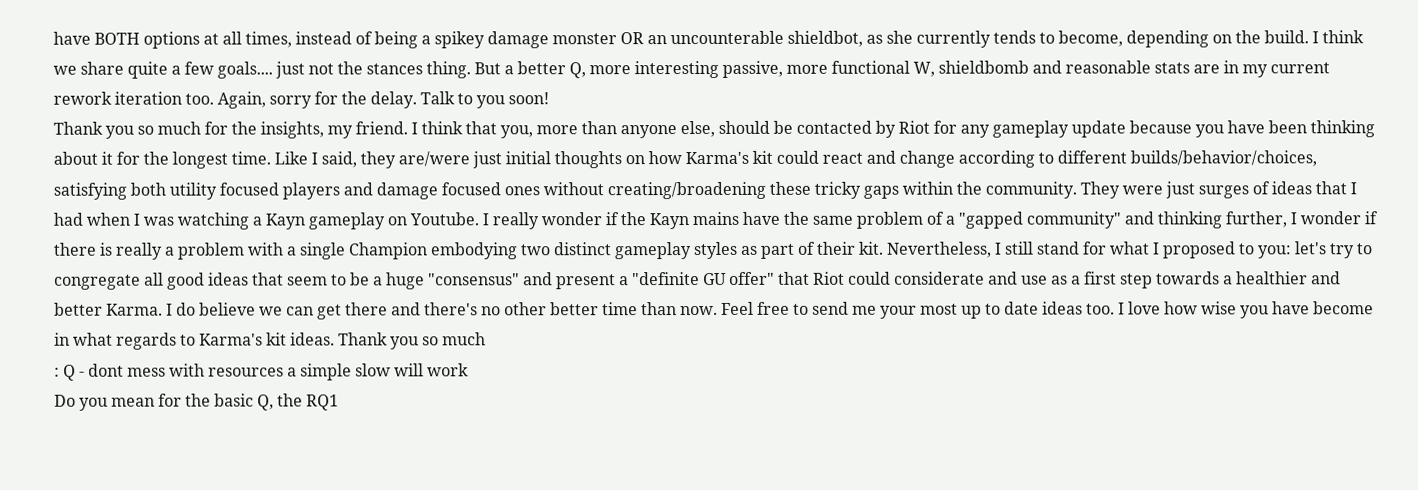have BOTH options at all times, instead of being a spikey damage monster OR an uncounterable shieldbot, as she currently tends to become, depending on the build. I think we share quite a few goals.... just not the stances thing. But a better Q, more interesting passive, more functional W, shieldbomb and reasonable stats are in my current rework iteration too. Again, sorry for the delay. Talk to you soon!
Thank you so much for the insights, my friend. I think that you, more than anyone else, should be contacted by Riot for any gameplay update because you have been thinking about it for the longest time. Like I said, they are/were just initial thoughts on how Karma's kit could react and change according to different builds/behavior/choices, satisfying both utility focused players and damage focused ones without creating/broadening these tricky gaps within the community. They were just surges of ideas that I had when I was watching a Kayn gameplay on Youtube. I really wonder if the Kayn mains have the same problem of a "gapped community" and thinking further, I wonder if there is really a problem with a single Champion embodying two distinct gameplay styles as part of their kit. Nevertheless, I still stand for what I proposed to you: let's try to congregate all good ideas that seem to be a huge "consensus" and present a "definite GU offer" that Riot could considerate and use as a first step towards a healthier and better Karma. I do believe we can get there and there's no other better time than now. Feel free to send me your most up to date ideas too. I love how wise you have become in what regards to Karma's kit ideas. Thank you so much
: Q - dont mess with resources a simple slow will work
Do you mean for the basic Q, the RQ1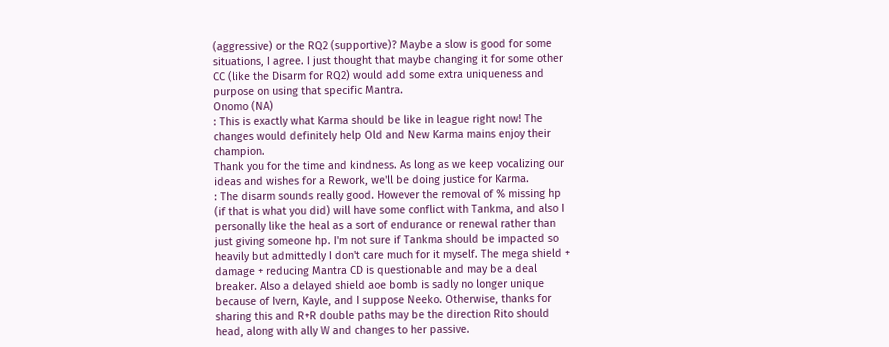(aggressive) or the RQ2 (supportive)? Maybe a slow is good for some situations, I agree. I just thought that maybe changing it for some other CC (like the Disarm for RQ2) would add some extra uniqueness and purpose on using that specific Mantra.
Onomo (NA)
: This is exactly what Karma should be like in league right now! The changes would definitely help Old and New Karma mains enjoy their champion.
Thank you for the time and kindness. As long as we keep vocalizing our ideas and wishes for a Rework, we'll be doing justice for Karma.
: The disarm sounds really good. However the removal of % missing hp (if that is what you did) will have some conflict with Tankma, and also I personally like the heal as a sort of endurance or renewal rather than just giving someone hp. I'm not sure if Tankma should be impacted so heavily but admittedly I don't care much for it myself. The mega shield + damage + reducing Mantra CD is questionable and may be a deal breaker. Also a delayed shield aoe bomb is sadly no longer unique because of Ivern, Kayle, and I suppose Neeko. Otherwise, thanks for sharing this and R+R double paths may be the direction Rito should head, along with ally W and changes to her passive.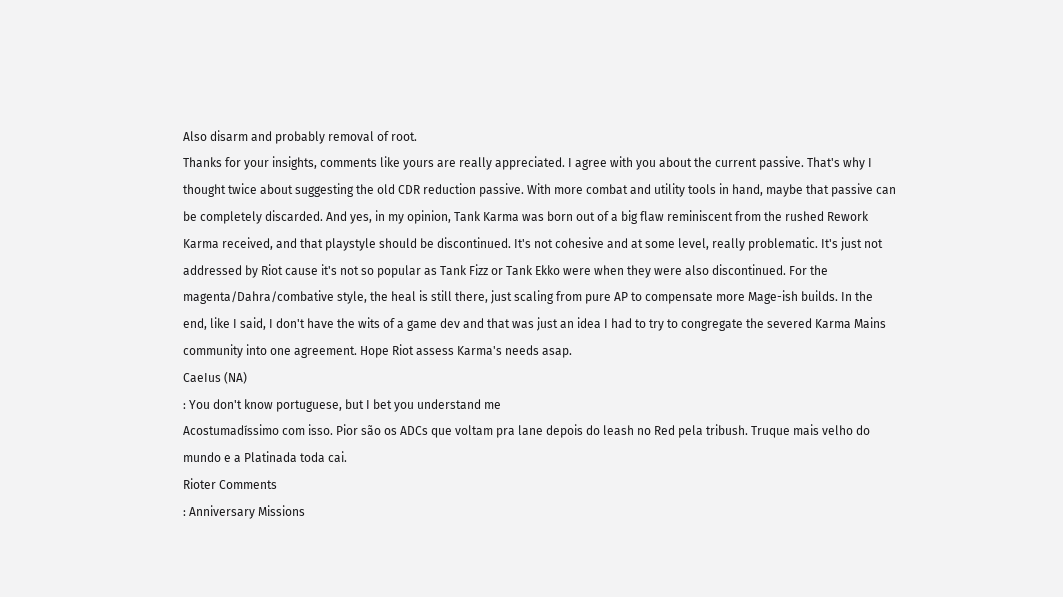Also disarm and probably removal of root.
Thanks for your insights, comments like yours are really appreciated. I agree with you about the current passive. That's why I thought twice about suggesting the old CDR reduction passive. With more combat and utility tools in hand, maybe that passive can be completely discarded. And yes, in my opinion, Tank Karma was born out of a big flaw reminiscent from the rushed Rework Karma received, and that playstyle should be discontinued. It's not cohesive and at some level, really problematic. It's just not addressed by Riot cause it's not so popular as Tank Fizz or Tank Ekko were when they were also discontinued. For the magenta/Dahra/combative style, the heal is still there, just scaling from pure AP to compensate more Mage-ish builds. In the end, like I said, I don't have the wits of a game dev and that was just an idea I had to try to congregate the severed Karma Mains community into one agreement. Hope Riot assess Karma's needs asap.
CaeIus (NA)
: You don't know portuguese, but I bet you understand me
Acostumadíssimo com isso. Pior são os ADCs que voltam pra lane depois do leash no Red pela tribush. Truque mais velho do mundo e a Platinada toda cai.
Rioter Comments
: Anniversary Missions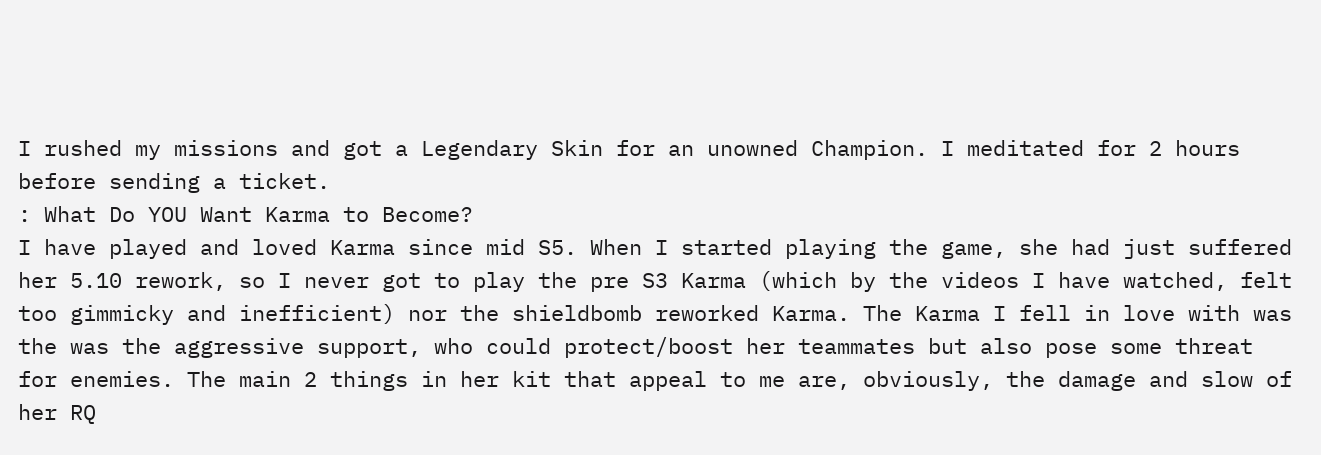I rushed my missions and got a Legendary Skin for an unowned Champion. I meditated for 2 hours before sending a ticket.
: What Do YOU Want Karma to Become?
I have played and loved Karma since mid S5. When I started playing the game, she had just suffered her 5.10 rework, so I never got to play the pre S3 Karma (which by the videos I have watched, felt too gimmicky and inefficient) nor the shieldbomb reworked Karma. The Karma I fell in love with was the was the aggressive support, who could protect/boost her teammates but also pose some threat for enemies. The main 2 things in her kit that appeal to me are, obviously, the damage and slow of her RQ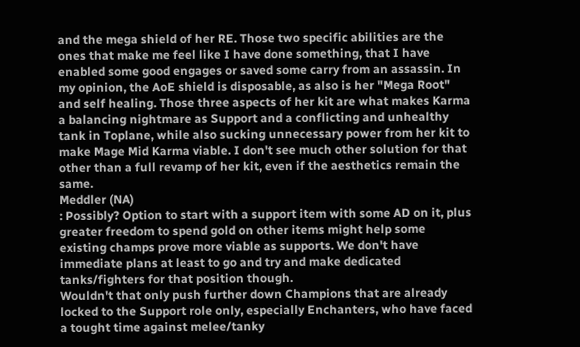and the mega shield of her RE. Those two specific abilities are the ones that make me feel like I have done something, that I have enabled some good engages or saved some carry from an assassin. In my opinion, the AoE shield is disposable, as also is her "Mega Root" and self healing. Those three aspects of her kit are what makes Karma a balancing nightmare as Support and a conflicting and unhealthy tank in Toplane, while also sucking unnecessary power from her kit to make Mage Mid Karma viable. I don't see much other solution for that other than a full revamp of her kit, even if the aesthetics remain the same.
Meddler (NA)
: Possibly? Option to start with a support item with some AD on it, plus greater freedom to spend gold on other items might help some existing champs prove more viable as supports. We don't have immediate plans at least to go and try and make dedicated tanks/fighters for that position though.
Wouldn't that only push further down Champions that are already locked to the Support role only, especially Enchanters, who have faced a tought time against melee/tanky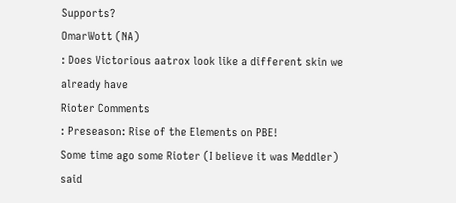Supports?
OmarWott (NA)
: Does Victorious aatrox look like a different skin we already have
Rioter Comments
: Preseason: Rise of the Elements on PBE!
Some time ago some Rioter (I believe it was Meddler) said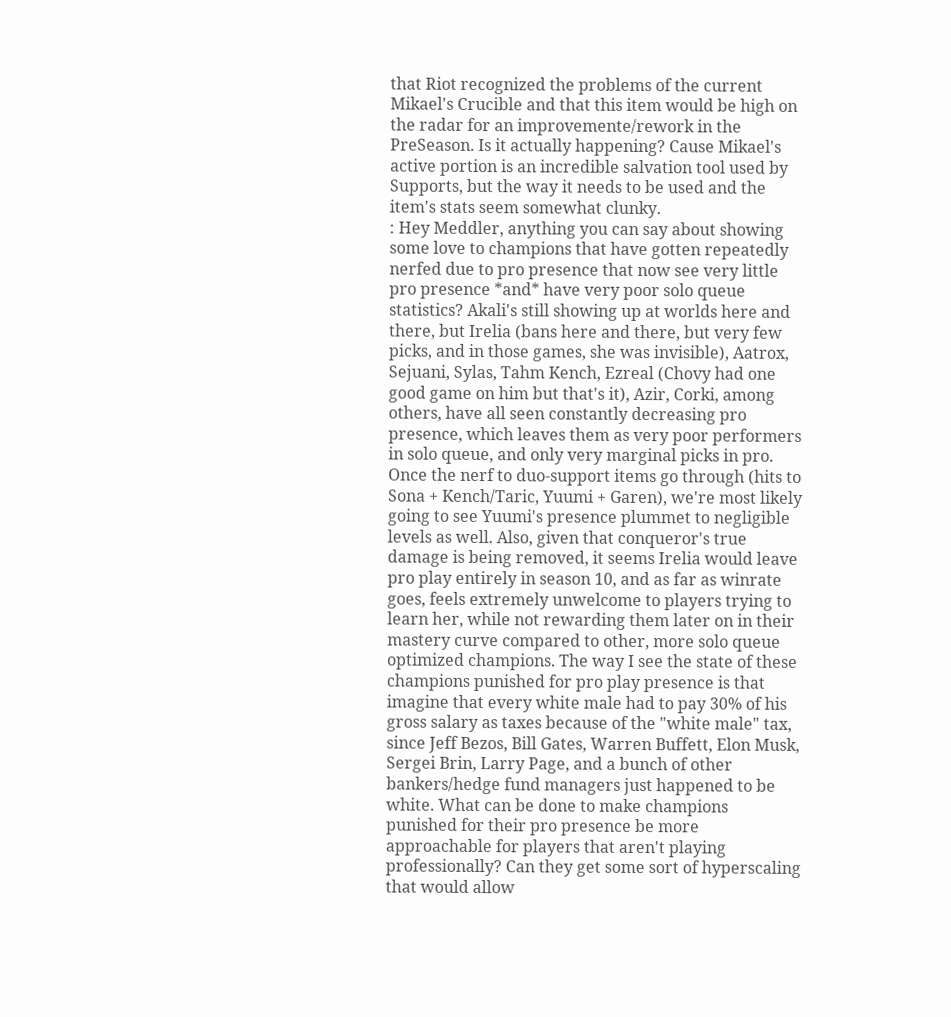that Riot recognized the problems of the current Mikael's Crucible and that this item would be high on the radar for an improvemente/rework in the PreSeason. Is it actually happening? Cause Mikael's active portion is an incredible salvation tool used by Supports, but the way it needs to be used and the item's stats seem somewhat clunky.
: Hey Meddler, anything you can say about showing some love to champions that have gotten repeatedly nerfed due to pro presence that now see very little pro presence *and* have very poor solo queue statistics? Akali's still showing up at worlds here and there, but Irelia (bans here and there, but very few picks, and in those games, she was invisible), Aatrox, Sejuani, Sylas, Tahm Kench, Ezreal (Chovy had one good game on him but that's it), Azir, Corki, among others, have all seen constantly decreasing pro presence, which leaves them as very poor performers in solo queue, and only very marginal picks in pro. Once the nerf to duo-support items go through (hits to Sona + Kench/Taric, Yuumi + Garen), we're most likely going to see Yuumi's presence plummet to negligible levels as well. Also, given that conqueror's true damage is being removed, it seems Irelia would leave pro play entirely in season 10, and as far as winrate goes, feels extremely unwelcome to players trying to learn her, while not rewarding them later on in their mastery curve compared to other, more solo queue optimized champions. The way I see the state of these champions punished for pro play presence is that imagine that every white male had to pay 30% of his gross salary as taxes because of the "white male" tax, since Jeff Bezos, Bill Gates, Warren Buffett, Elon Musk, Sergei Brin, Larry Page, and a bunch of other bankers/hedge fund managers just happened to be white. What can be done to make champions punished for their pro presence be more approachable for players that aren't playing professionally? Can they get some sort of hyperscaling that would allow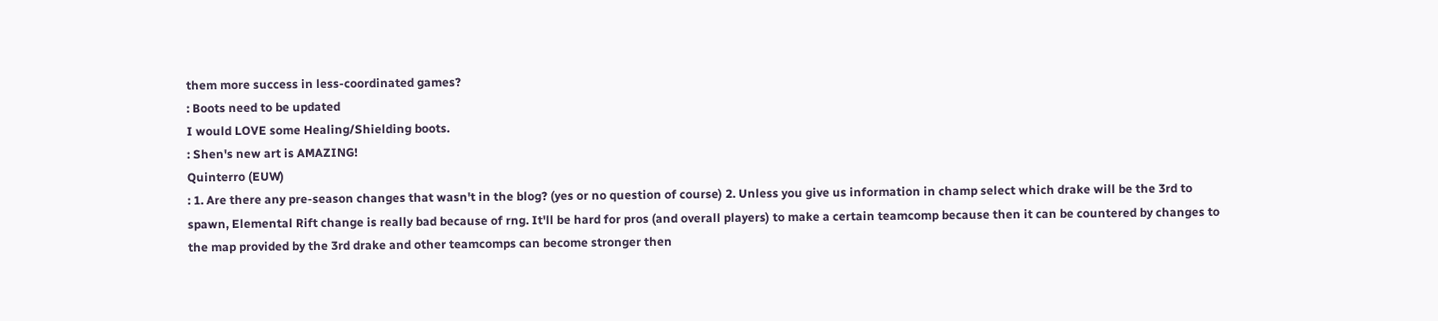them more success in less-coordinated games?
: Boots need to be updated
I would LOVE some Healing/Shielding boots.
: Shen's new art is AMAZING!
Quinterro (EUW)
: 1. Are there any pre-season changes that wasn't in the blog? (yes or no question of course) 2. Unless you give us information in champ select which drake will be the 3rd to spawn, Elemental Rift change is really bad because of rng. It'll be hard for pros (and overall players) to make a certain teamcomp because then it can be countered by changes to the map provided by the 3rd drake and other teamcomps can become stronger then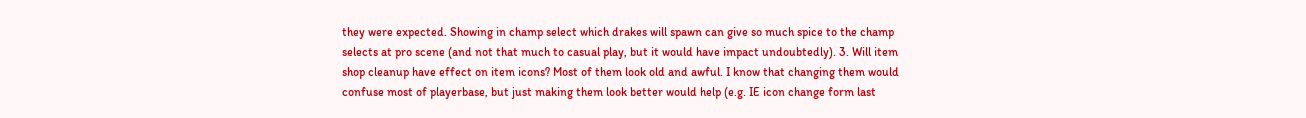they were expected. Showing in champ select which drakes will spawn can give so much spice to the champ selects at pro scene (and not that much to casual play, but it would have impact undoubtedly). 3. Will item shop cleanup have effect on item icons? Most of them look old and awful. I know that changing them would confuse most of playerbase, but just making them look better would help (e.g. IE icon change form last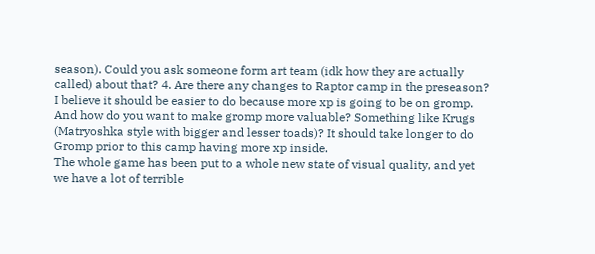season). Could you ask someone form art team (idk how they are actually called) about that? 4. Are there any changes to Raptor camp in the preseason? I believe it should be easier to do because more xp is going to be on gromp. And how do you want to make gromp more valuable? Something like Krugs (Matryoshka style with bigger and lesser toads)? It should take longer to do Gromp prior to this camp having more xp inside.
The whole game has been put to a whole new state of visual quality, and yet we have a lot of terrible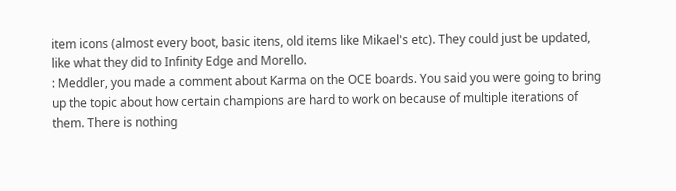item icons (almost every boot, basic itens, old items like Mikael's etc). They could just be updated, like what they did to Infinity Edge and Morello.
: Meddler, you made a comment about Karma on the OCE boards. You said you were going to bring up the topic about how certain champions are hard to work on because of multiple iterations of them. There is nothing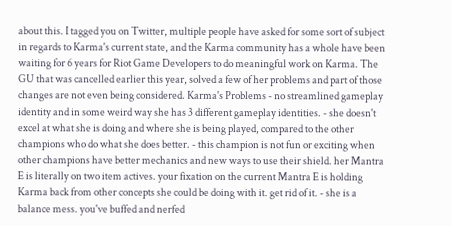about this. I tagged you on Twitter, multiple people have asked for some sort of subject in regards to Karma's current state, and the Karma community has a whole have been waiting for 6 years for Riot Game Developers to do meaningful work on Karma. The GU that was cancelled earlier this year, solved a few of her problems and part of those changes are not even being considered. Karma's Problems - no streamlined gameplay identity and in some weird way she has 3 different gameplay identities. - she doesn't excel at what she is doing and where she is being played, compared to the other champions who do what she does better. - this champion is not fun or exciting when other champions have better mechanics and new ways to use their shield. her Mantra E is literally on two item actives. your fixation on the current Mantra E is holding Karma back from other concepts she could be doing with it. get rid of it. - she is a balance mess. you've buffed and nerfed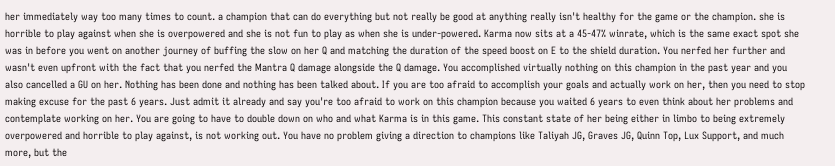her immediately way too many times to count. a champion that can do everything but not really be good at anything really isn't healthy for the game or the champion. she is horrible to play against when she is overpowered and she is not fun to play as when she is under-powered. Karma now sits at a 45-47% winrate, which is the same exact spot she was in before you went on another journey of buffing the slow on her Q and matching the duration of the speed boost on E to the shield duration. You nerfed her further and wasn't even upfront with the fact that you nerfed the Mantra Q damage alongside the Q damage. You accomplished virtually nothing on this champion in the past year and you also cancelled a GU on her. Nothing has been done and nothing has been talked about. If you are too afraid to accomplish your goals and actually work on her, then you need to stop making excuse for the past 6 years. Just admit it already and say you're too afraid to work on this champion because you waited 6 years to even think about her problems and contemplate working on her. You are going to have to double down on who and what Karma is in this game. This constant state of her being either in limbo to being extremely overpowered and horrible to play against, is not working out. You have no problem giving a direction to champions like Taliyah JG, Graves JG, Quinn Top, Lux Support, and much more, but the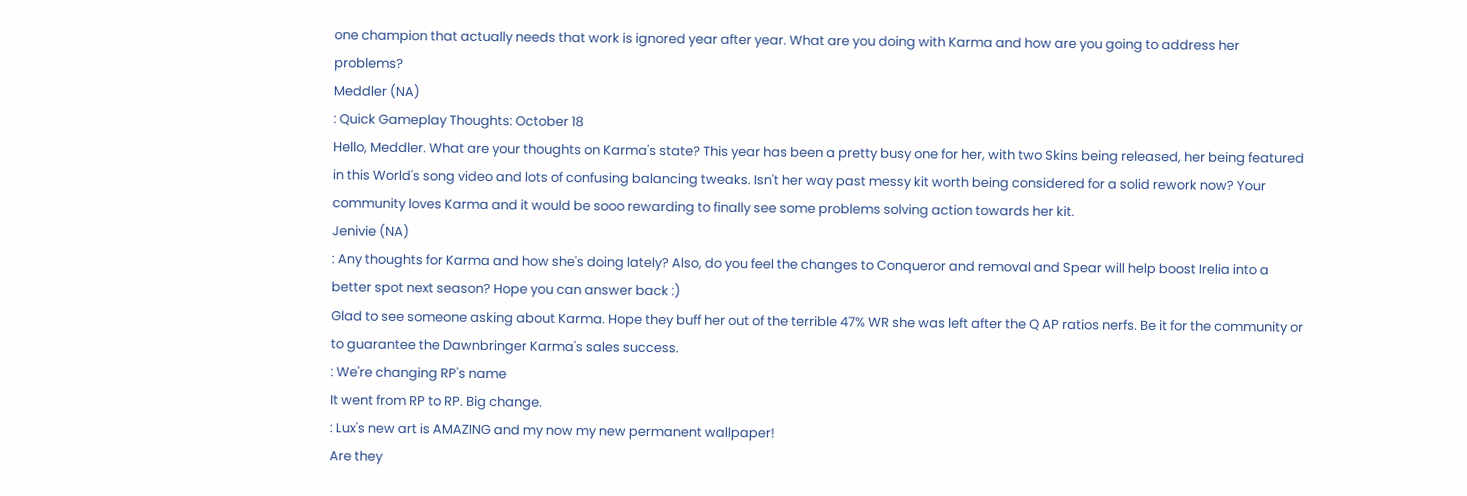one champion that actually needs that work is ignored year after year. What are you doing with Karma and how are you going to address her problems?
Meddler (NA)
: Quick Gameplay Thoughts: October 18
Hello, Meddler. What are your thoughts on Karma's state? This year has been a pretty busy one for her, with two Skins being released, her being featured in this World's song video and lots of confusing balancing tweaks. Isn't her way past messy kit worth being considered for a solid rework now? Your community loves Karma and it would be sooo rewarding to finally see some problems solving action towards her kit.
Jenivie (NA)
: Any thoughts for Karma and how she's doing lately? Also, do you feel the changes to Conqueror and removal and Spear will help boost Irelia into a better spot next season? Hope you can answer back :)
Glad to see someone asking about Karma. Hope they buff her out of the terrible 47% WR she was left after the Q AP ratios nerfs. Be it for the community or to guarantee the Dawnbringer Karma's sales success.
: We're changing RP's name
It went from RP to RP. Big change.
: Lux's new art is AMAZING and my now my new permanent wallpaper!
Are they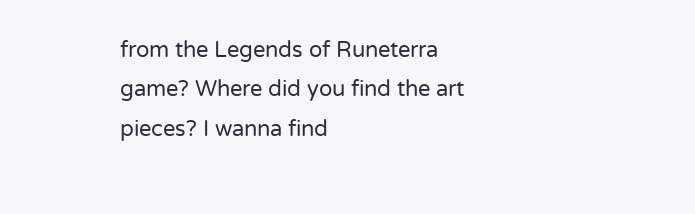from the Legends of Runeterra game? Where did you find the art pieces? I wanna find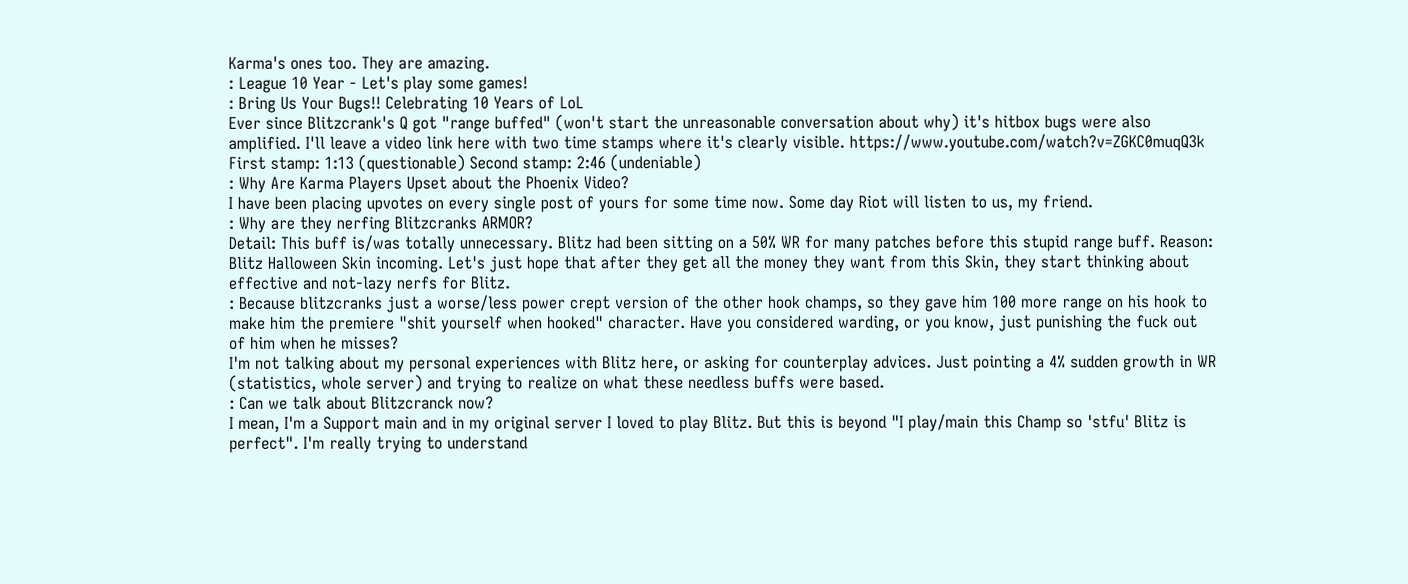Karma's ones too. They are amazing.
: League 10 Year - Let's play some games!
: Bring Us Your Bugs!! Celebrating 10 Years of LoL
Ever since Blitzcrank's Q got "range buffed" (won't start the unreasonable conversation about why) it's hitbox bugs were also amplified. I'll leave a video link here with two time stamps where it's clearly visible. https://www.youtube.com/watch?v=ZGKC0muqQ3k First stamp: 1:13 (questionable) Second stamp: 2:46 (undeniable)
: Why Are Karma Players Upset about the Phoenix Video?
I have been placing upvotes on every single post of yours for some time now. Some day Riot will listen to us, my friend.
: Why are they nerfing Blitzcranks ARMOR?
Detail: This buff is/was totally unnecessary. Blitz had been sitting on a 50% WR for many patches before this stupid range buff. Reason: Blitz Halloween Skin incoming. Let's just hope that after they get all the money they want from this Skin, they start thinking about effective and not-lazy nerfs for Blitz.
: Because blitzcranks just a worse/less power crept version of the other hook champs, so they gave him 100 more range on his hook to make him the premiere "shit yourself when hooked" character. Have you considered warding, or you know, just punishing the fuck out of him when he misses?
I'm not talking about my personal experiences with Blitz here, or asking for counterplay advices. Just pointing a 4% sudden growth in WR (statistics, whole server) and trying to realize on what these needless buffs were based.
: Can we talk about Blitzcranck now?
I mean, I'm a Support main and in my original server I loved to play Blitz. But this is beyond "I play/main this Champ so 'stfu' Blitz is perfect". I'm really trying to understand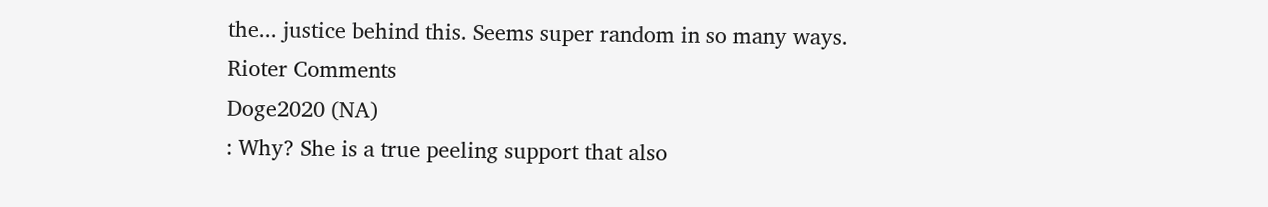the... justice behind this. Seems super random in so many ways.
Rioter Comments
Doge2020 (NA)
: Why? She is a true peeling support that also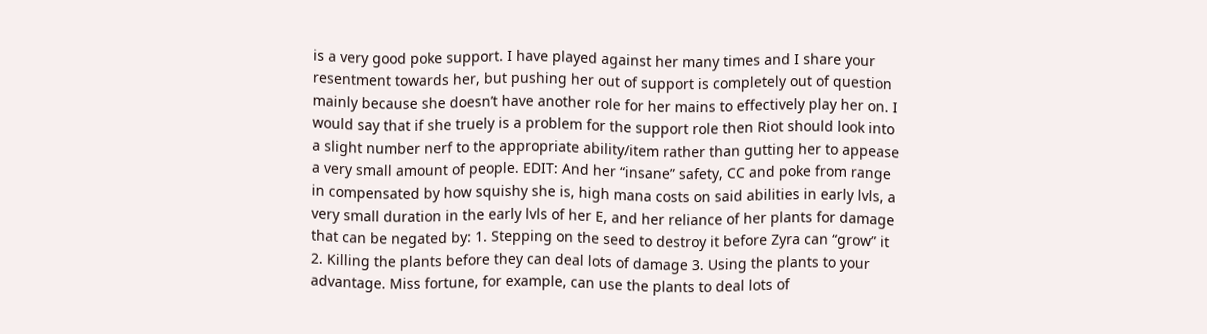is a very good poke support. I have played against her many times and I share your resentment towards her, but pushing her out of support is completely out of question mainly because she doesn’t have another role for her mains to effectively play her on. I would say that if she truely is a problem for the support role then Riot should look into a slight number nerf to the appropriate ability/item rather than gutting her to appease a very small amount of people. EDIT: And her “insane” safety, CC and poke from range in compensated by how squishy she is, high mana costs on said abilities in early lvls, a very small duration in the early lvls of her E, and her reliance of her plants for damage that can be negated by: 1. Stepping on the seed to destroy it before Zyra can “grow” it 2. Killing the plants before they can deal lots of damage 3. Using the plants to your advantage. Miss fortune, for example, can use the plants to deal lots of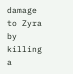damage to Zyra by killing a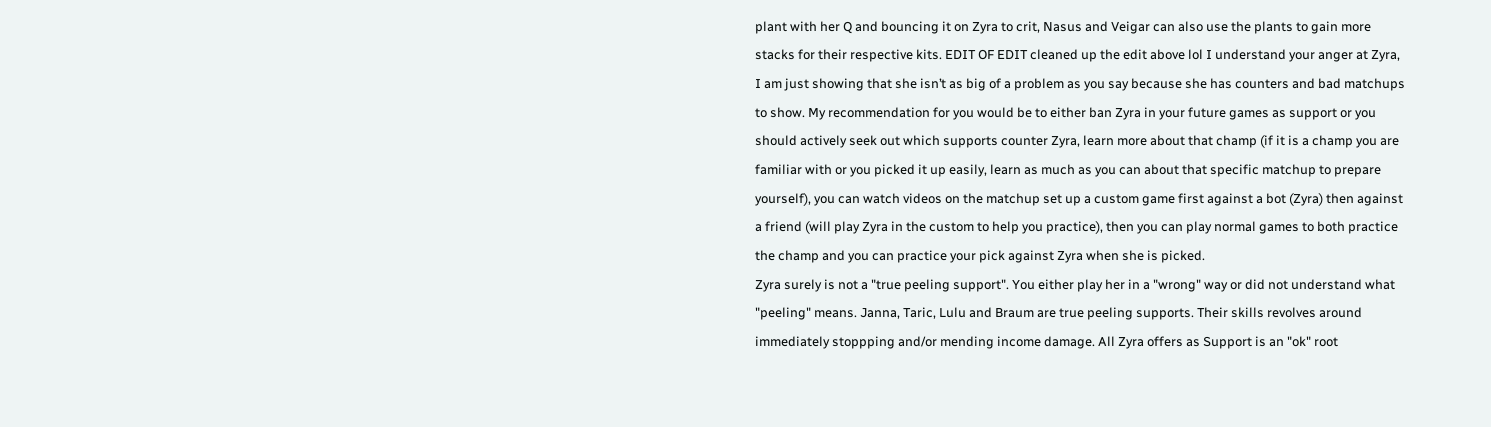plant with her Q and bouncing it on Zyra to crit, Nasus and Veigar can also use the plants to gain more stacks for their respective kits. EDIT OF EDIT cleaned up the edit above lol I understand your anger at Zyra, I am just showing that she isn’t as big of a problem as you say because she has counters and bad matchups to show. My recommendation for you would be to either ban Zyra in your future games as support or you should actively seek out which supports counter Zyra, learn more about that champ (if it is a champ you are familiar with or you picked it up easily, learn as much as you can about that specific matchup to prepare yourself), you can watch videos on the matchup set up a custom game first against a bot (Zyra) then against a friend (will play Zyra in the custom to help you practice), then you can play normal games to both practice the champ and you can practice your pick against Zyra when she is picked.
Zyra surely is not a "true peeling support". You either play her in a "wrong" way or did not understand what "peeling" means. Janna, Taric, Lulu and Braum are true peeling supports. Their skills revolves around immediately stoppping and/or mending income damage. All Zyra offers as Support is an "ok" root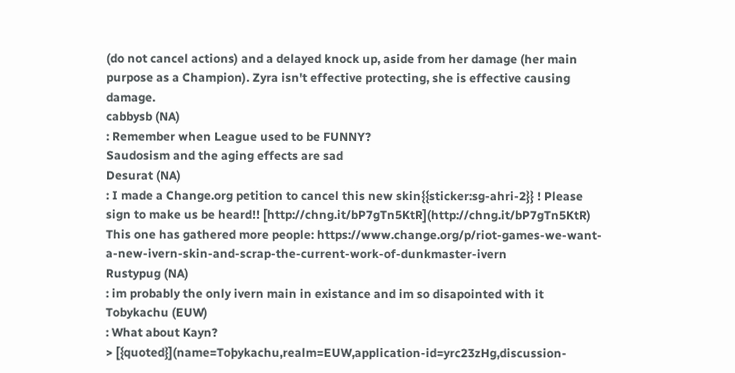(do not cancel actions) and a delayed knock up, aside from her damage (her main purpose as a Champion). Zyra isn't effective protecting, she is effective causing damage.
cabbysb (NA)
: Remember when League used to be FUNNY?
Saudosism and the aging effects are sad
Desurat (NA)
: I made a Change.org petition to cancel this new skin{{sticker:sg-ahri-2}} ! Please sign to make us be heard!! [http://chng.it/bP7gTn5KtR](http://chng.it/bP7gTn5KtR)
This one has gathered more people: https://www.change.org/p/riot-games-we-want-a-new-ivern-skin-and-scrap-the-current-work-of-dunkmaster-ivern
Rustypug (NA)
: im probably the only ivern main in existance and im so disapointed with it
Tobykachu (EUW)
: What about Kayn?
> [{quoted}](name=Toþykachu,realm=EUW,application-id=yrc23zHg,discussion-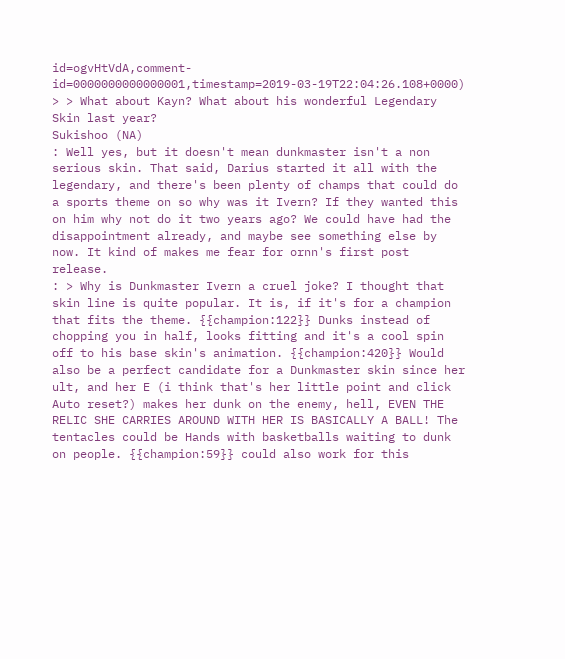id=ogvHtVdA,comment-id=0000000000000001,timestamp=2019-03-19T22:04:26.108+0000) > > What about Kayn? What about his wonderful Legendary Skin last year?
Sukishoo (NA)
: Well yes, but it doesn't mean dunkmaster isn't a non serious skin. That said, Darius started it all with the legendary, and there's been plenty of champs that could do a sports theme on so why was it Ivern? If they wanted this on him why not do it two years ago? We could have had the disappointment already, and maybe see something else by now. It kind of makes me fear for ornn's first post release.
: > Why is Dunkmaster Ivern a cruel joke? I thought that skin line is quite popular. It is, if it's for a champion that fits the theme. {{champion:122}} Dunks instead of chopping you in half, looks fitting and it's a cool spin off to his base skin's animation. {{champion:420}} Would also be a perfect candidate for a Dunkmaster skin since her ult, and her E (i think that's her little point and click Auto reset?) makes her dunk on the enemy, hell, EVEN THE RELIC SHE CARRIES AROUND WITH HER IS BASICALLY A BALL! The tentacles could be Hands with basketballs waiting to dunk on people. {{champion:59}} could also work for this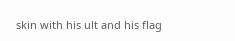skin with his ult and his flag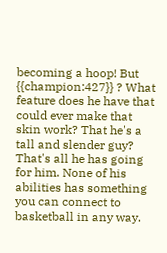becoming a hoop! But {{champion:427}} ? What feature does he have that could ever make that skin work? That he's a tall and slender guy? That's all he has going for him. None of his abilities has something you can connect to basketball in any way.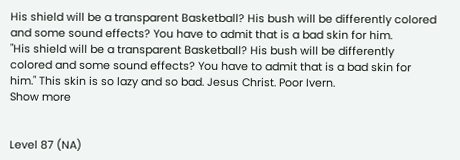His shield will be a transparent Basketball? His bush will be differently colored and some sound effects? You have to admit that is a bad skin for him.
"His shield will be a transparent Basketball? His bush will be differently colored and some sound effects? You have to admit that is a bad skin for him." This skin is so lazy and so bad. Jesus Christ. Poor Ivern.
Show more


Level 87 (NA)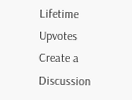Lifetime Upvotes
Create a Discussion